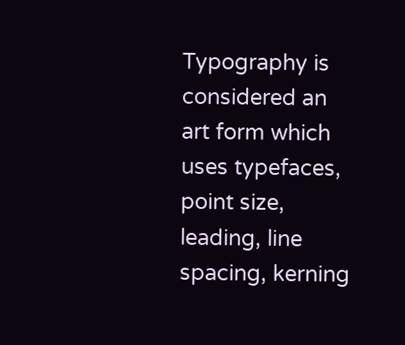Typography is considered an art form which uses typefaces, point size, leading, line spacing, kerning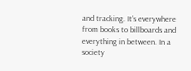and tracking. It’s everywhere from books to billboards and everything in between. In a society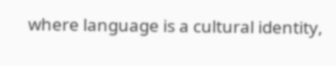where language is a cultural identity,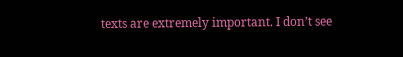texts are extremely important. I don’t see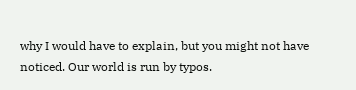why I would have to explain, but you might not have noticed. Our world is run by typos.